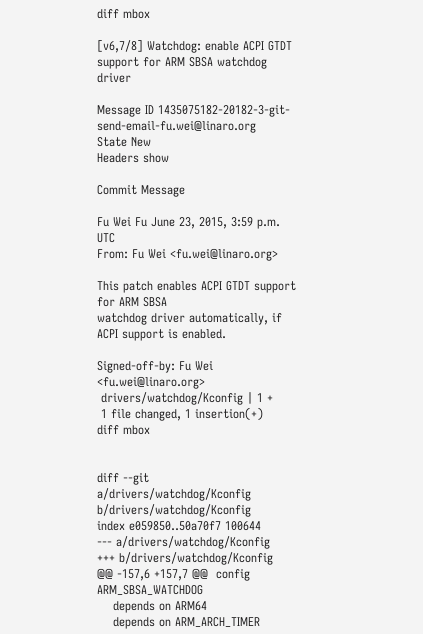diff mbox

[v6,7/8] Watchdog: enable ACPI GTDT support for ARM SBSA watchdog driver

Message ID 1435075182-20182-3-git-send-email-fu.wei@linaro.org
State New
Headers show

Commit Message

Fu Wei Fu June 23, 2015, 3:59 p.m. UTC
From: Fu Wei <fu.wei@linaro.org>

This patch enables ACPI GTDT support for ARM SBSA
watchdog driver automatically, if ACPI support is enabled.

Signed-off-by: Fu Wei <fu.wei@linaro.org>
 drivers/watchdog/Kconfig | 1 +
 1 file changed, 1 insertion(+)
diff mbox


diff --git a/drivers/watchdog/Kconfig b/drivers/watchdog/Kconfig
index e059850..50a70f7 100644
--- a/drivers/watchdog/Kconfig
+++ b/drivers/watchdog/Kconfig
@@ -157,6 +157,7 @@  config ARM_SBSA_WATCHDOG
    depends on ARM64
    depends on ARM_ARCH_TIMER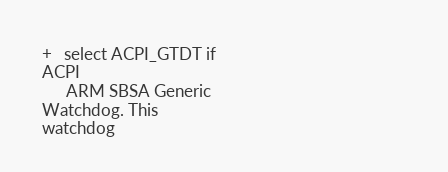+   select ACPI_GTDT if ACPI
      ARM SBSA Generic Watchdog. This watchdog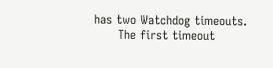has two Watchdog timeouts.
      The first timeout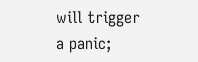will trigger a panic;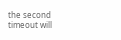the second timeout will